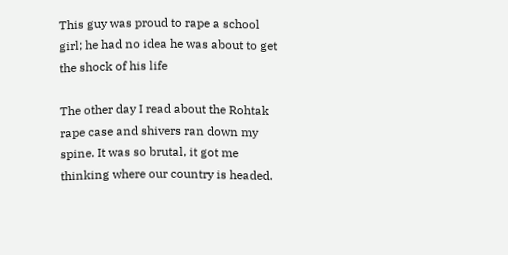This guy was proud to rape a school girl; he had no idea he was about to get the shock of his life

The other day I read about the Rohtak rape case and shivers ran down my spine. It was so brutal, it got me thinking where our country is headed.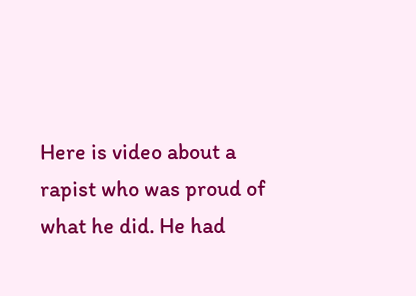Here is video about a rapist who was proud of what he did. He had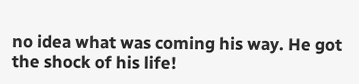no idea what was coming his way. He got the shock of his life!